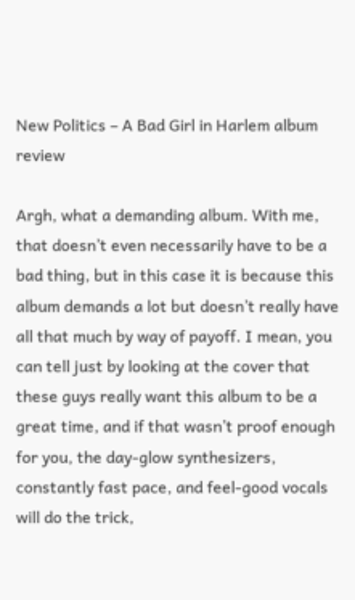New Politics – A Bad Girl in Harlem album review

Argh, what a demanding album. With me, that doesn’t even necessarily have to be a bad thing, but in this case it is because this album demands a lot but doesn’t really have all that much by way of payoff. I mean, you can tell just by looking at the cover that these guys really want this album to be a great time, and if that wasn’t proof enough for you, the day-glow synthesizers, constantly fast pace, and feel-good vocals will do the trick,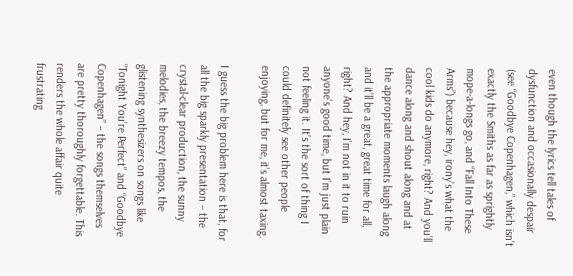even though the lyrics tell tales of dysfunction and occasionally despair (see “Goodbye Copenhagen,” which isn’t exactly the Smiths as far as sprightly mope-a-longs go, and “Fall Into These Arms”) because hey, irony’s what the cool kids do anymore, right? And you’ll dance along and shout along and at the appropriate moments laugh along and it’ll be a great, great time for all, right? And hey, I’m not in it to ruin anyone’s good time, but I’m just plain not feeling it. It’s the sort of thing I could definitely see other people enjoying, but for me, it’s almost taxing.

I guess the big problem here is that, for all the big sparkly presentation – the crystal-clear production, the sunny melodies, the breezy tempos, the glistening synthesizers on songs like “Tonight You’re Perfect” and “Goodbye Copenhagen” – the songs themselves are pretty thoroughly forgettable. This renders the whole affair quite frustrating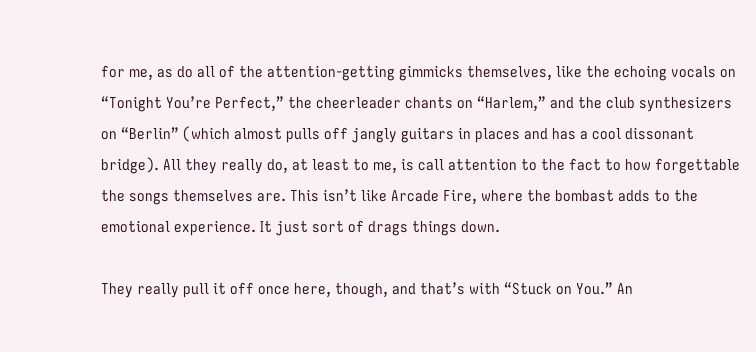for me, as do all of the attention-getting gimmicks themselves, like the echoing vocals on “Tonight You’re Perfect,” the cheerleader chants on “Harlem,” and the club synthesizers on “Berlin” (which almost pulls off jangly guitars in places and has a cool dissonant bridge). All they really do, at least to me, is call attention to the fact to how forgettable the songs themselves are. This isn’t like Arcade Fire, where the bombast adds to the emotional experience. It just sort of drags things down.

They really pull it off once here, though, and that’s with “Stuck on You.” An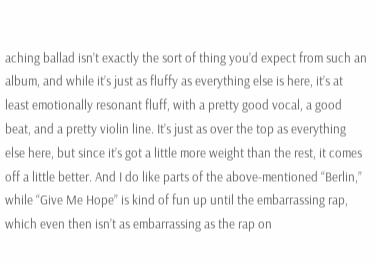aching ballad isn’t exactly the sort of thing you’d expect from such an album, and while it’s just as fluffy as everything else is here, it’s at least emotionally resonant fluff, with a pretty good vocal, a good beat, and a pretty violin line. It’s just as over the top as everything else here, but since it’s got a little more weight than the rest, it comes off a little better. And I do like parts of the above-mentioned “Berlin,” while “Give Me Hope” is kind of fun up until the embarrassing rap, which even then isn’t as embarrassing as the rap on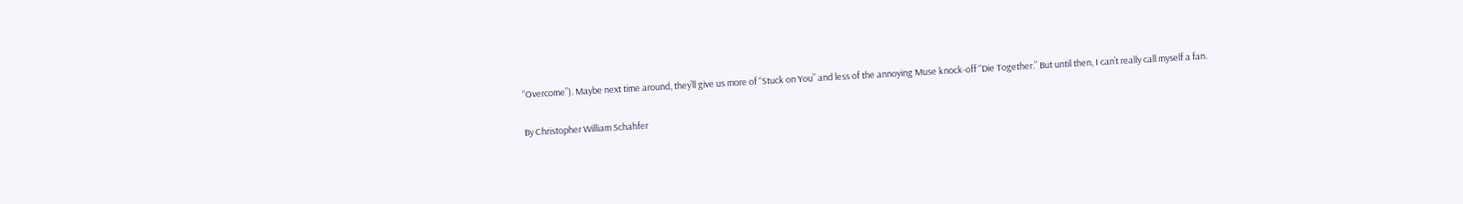“Overcome”). Maybe next time around, they’ll give us more of “Stuck on You” and less of the annoying Muse knock-off “Die Together.” But until then, I can’t really call myself a fan.

By Christopher William Schahfer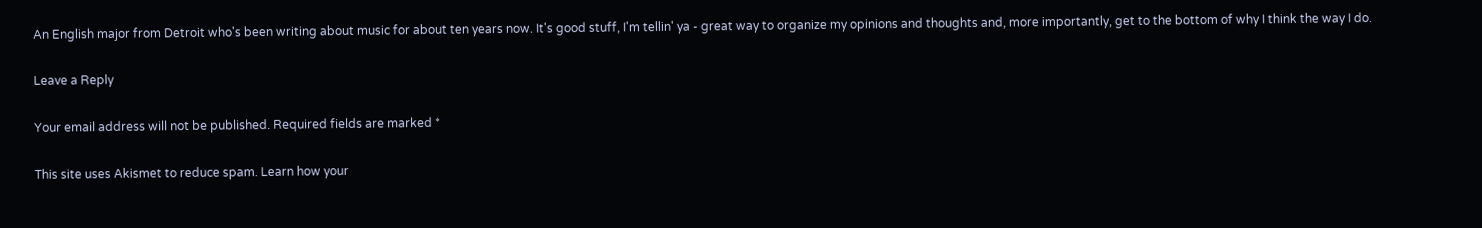An English major from Detroit who's been writing about music for about ten years now. It's good stuff, I'm tellin' ya - great way to organize my opinions and thoughts and, more importantly, get to the bottom of why I think the way I do.

Leave a Reply

Your email address will not be published. Required fields are marked *

This site uses Akismet to reduce spam. Learn how your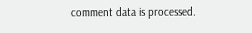comment data is processed.